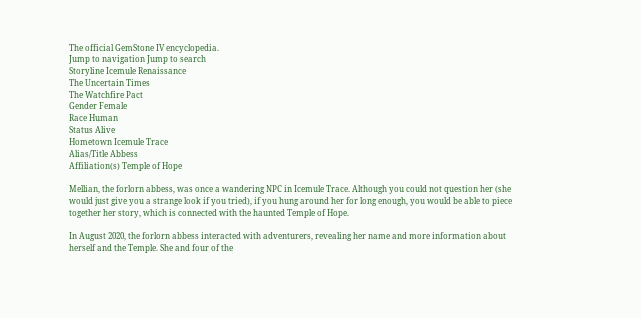The official GemStone IV encyclopedia.
Jump to navigation Jump to search
Storyline Icemule Renaissance
The Uncertain Times
The Watchfire Pact
Gender Female
Race Human
Status Alive
Hometown Icemule Trace
Alias/Title Abbess
Affiliation(s) Temple of Hope

Mellian, the forlorn abbess, was once a wandering NPC in Icemule Trace. Although you could not question her (she would just give you a strange look if you tried), if you hung around her for long enough, you would be able to piece together her story, which is connected with the haunted Temple of Hope.

In August 2020, the forlorn abbess interacted with adventurers, revealing her name and more information about herself and the Temple. She and four of the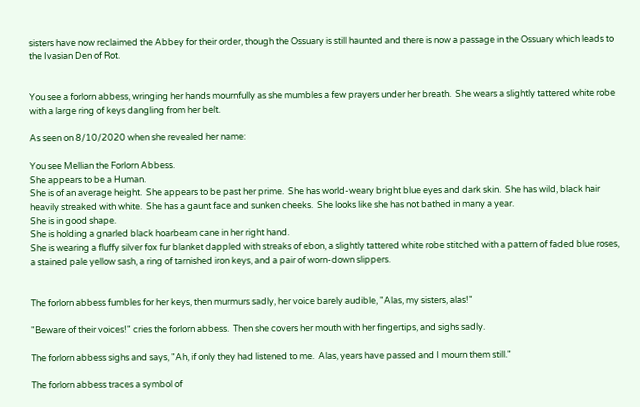sisters have now reclaimed the Abbey for their order, though the Ossuary is still haunted and there is now a passage in the Ossuary which leads to the Ivasian Den of Rot.


You see a forlorn abbess, wringing her hands mournfully as she mumbles a few prayers under her breath.  She wears a slightly tattered white robe with a large ring of keys dangling from her belt.

As seen on 8/10/2020 when she revealed her name:

You see Mellian the Forlorn Abbess.
She appears to be a Human.
She is of an average height.  She appears to be past her prime.  She has world-weary bright blue eyes and dark skin.  She has wild, black hair heavily streaked with white.  She has a gaunt face and sunken cheeks.  She looks like she has not bathed in many a year.
She is in good shape.
She is holding a gnarled black hoarbeam cane in her right hand.
She is wearing a fluffy silver fox fur blanket dappled with streaks of ebon, a slightly tattered white robe stitched with a pattern of faded blue roses, a stained pale yellow sash, a ring of tarnished iron keys, and a pair of worn-down slippers.


The forlorn abbess fumbles for her keys, then murmurs sadly, her voice barely audible, "Alas, my sisters, alas!"

"Beware of their voices!" cries the forlorn abbess.  Then she covers her mouth with her fingertips, and sighs sadly.

The forlorn abbess sighs and says, "Ah, if only they had listened to me.  Alas, years have passed and I mourn them still."

The forlorn abbess traces a symbol of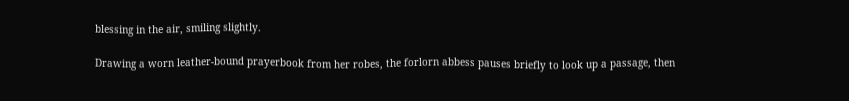blessing in the air, smiling slightly.

Drawing a worn leather-bound prayerbook from her robes, the forlorn abbess pauses briefly to look up a passage, then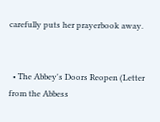carefully puts her prayerbook away.


  • The Abbey's Doors Reopen (Letter from the Abbess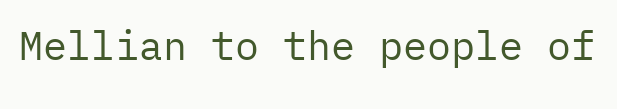Mellian to the people of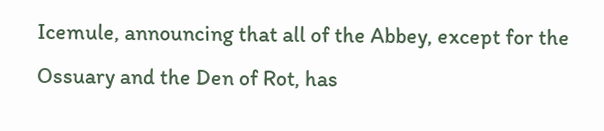Icemule, announcing that all of the Abbey, except for the Ossuary and the Den of Rot, has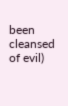been cleansed of evil)